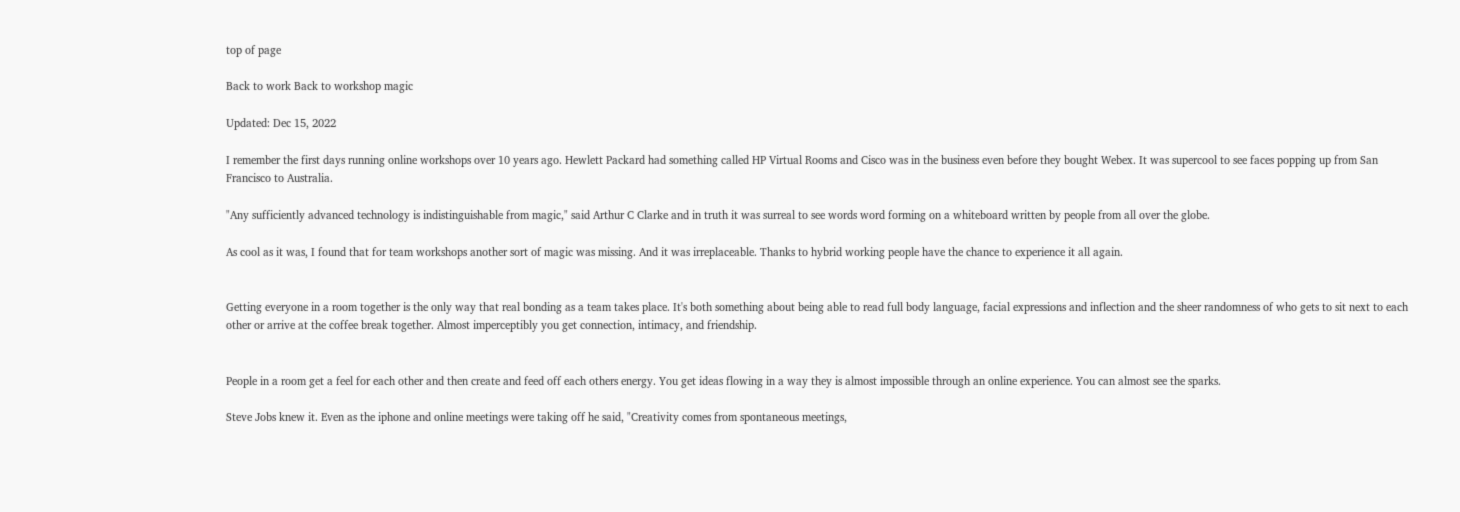top of page

Back to work Back to workshop magic

Updated: Dec 15, 2022

I remember the first days running online workshops over 10 years ago. Hewlett Packard had something called HP Virtual Rooms and Cisco was in the business even before they bought Webex. It was supercool to see faces popping up from San Francisco to Australia.

"Any sufficiently advanced technology is indistinguishable from magic," said Arthur C Clarke and in truth it was surreal to see words word forming on a whiteboard written by people from all over the globe.

As cool as it was, I found that for team workshops another sort of magic was missing. And it was irreplaceable. Thanks to hybrid working people have the chance to experience it all again.


Getting everyone in a room together is the only way that real bonding as a team takes place. It's both something about being able to read full body language, facial expressions and inflection and the sheer randomness of who gets to sit next to each other or arrive at the coffee break together. Almost imperceptibly you get connection, intimacy, and friendship.


People in a room get a feel for each other and then create and feed off each others energy. You get ideas flowing in a way they is almost impossible through an online experience. You can almost see the sparks.

Steve Jobs knew it. Even as the iphone and online meetings were taking off he said, "Creativity comes from spontaneous meetings,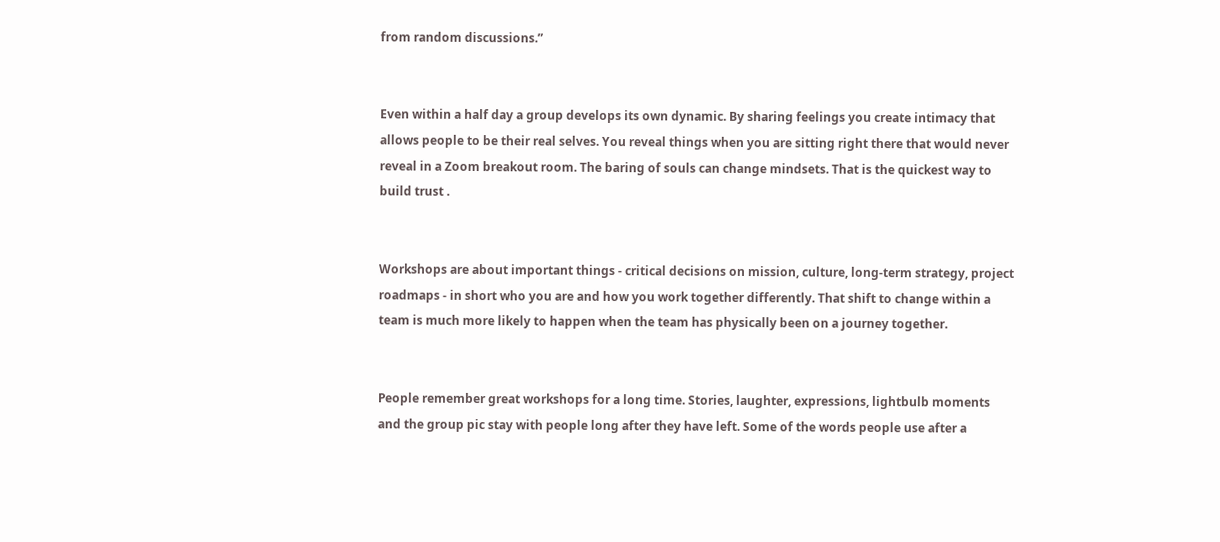from random discussions.”


Even within a half day a group develops its own dynamic. By sharing feelings you create intimacy that allows people to be their real selves. You reveal things when you are sitting right there that would never reveal in a Zoom breakout room. The baring of souls can change mindsets. That is the quickest way to build trust .


Workshops are about important things - critical decisions on mission, culture, long-term strategy, project roadmaps - in short who you are and how you work together differently. That shift to change within a team is much more likely to happen when the team has physically been on a journey together.


People remember great workshops for a long time. Stories, laughter, expressions, lightbulb moments and the group pic stay with people long after they have left. Some of the words people use after a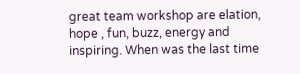great team workshop are elation, hope , fun, buzz, energy and inspiring. When was the last time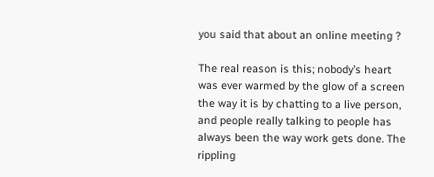you said that about an online meeting ?

The real reason is this; nobody’s heart was ever warmed by the glow of a screen the way it is by chatting to a live person, and people really talking to people has always been the way work gets done. The rippling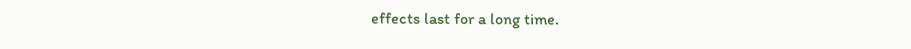effects last for a long time.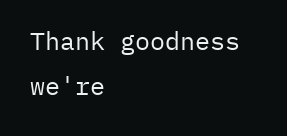Thank goodness we're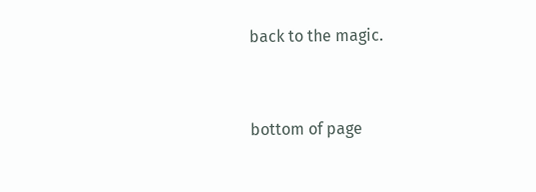back to the magic.


bottom of page